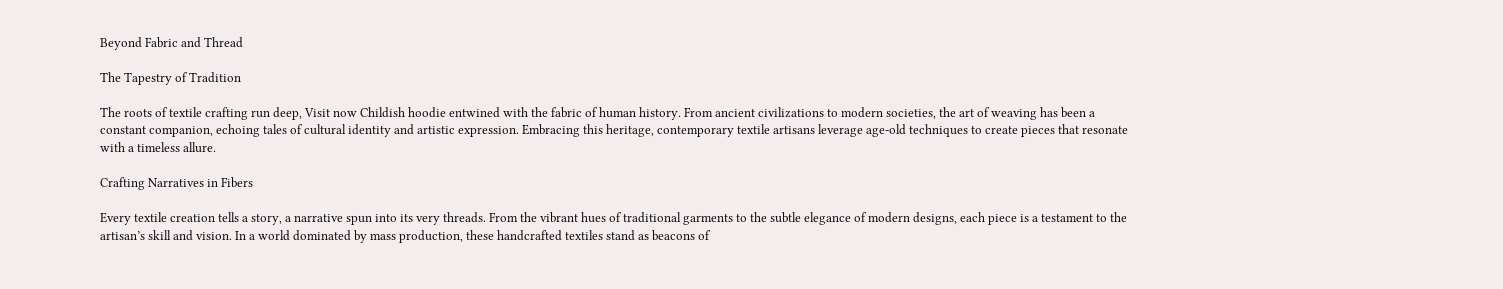Beyond Fabric and Thread

The Tapestry of Tradition

The roots of textile crafting run deep, Visit now Childish hoodie entwined with the fabric of human history. From ancient civilizations to modern societies, the art of weaving has been a constant companion, echoing tales of cultural identity and artistic expression. Embracing this heritage, contemporary textile artisans leverage age-old techniques to create pieces that resonate with a timeless allure.

Crafting Narratives in Fibers

Every textile creation tells a story, a narrative spun into its very threads. From the vibrant hues of traditional garments to the subtle elegance of modern designs, each piece is a testament to the artisan’s skill and vision. In a world dominated by mass production, these handcrafted textiles stand as beacons of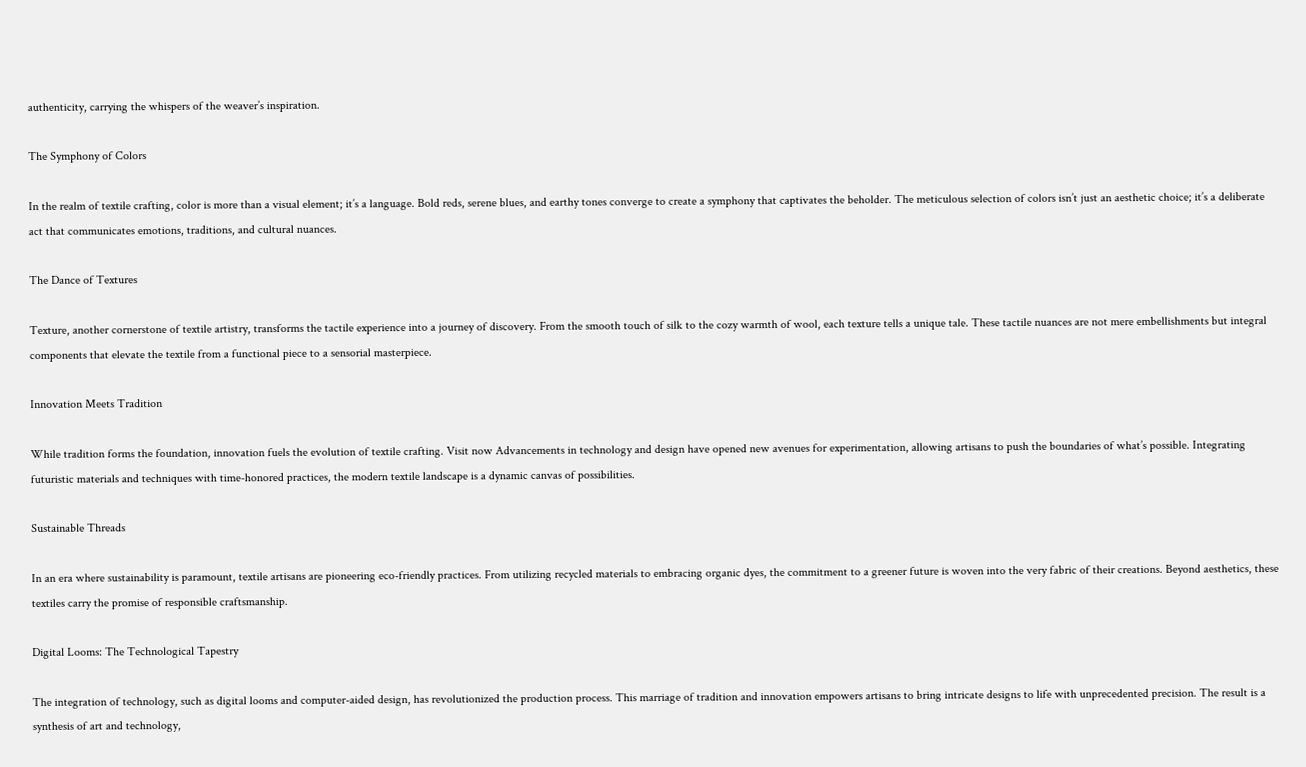authenticity, carrying the whispers of the weaver’s inspiration.

The Symphony of Colors

In the realm of textile crafting, color is more than a visual element; it’s a language. Bold reds, serene blues, and earthy tones converge to create a symphony that captivates the beholder. The meticulous selection of colors isn’t just an aesthetic choice; it’s a deliberate act that communicates emotions, traditions, and cultural nuances.

The Dance of Textures

Texture, another cornerstone of textile artistry, transforms the tactile experience into a journey of discovery. From the smooth touch of silk to the cozy warmth of wool, each texture tells a unique tale. These tactile nuances are not mere embellishments but integral components that elevate the textile from a functional piece to a sensorial masterpiece.

Innovation Meets Tradition

While tradition forms the foundation, innovation fuels the evolution of textile crafting. Visit now Advancements in technology and design have opened new avenues for experimentation, allowing artisans to push the boundaries of what’s possible. Integrating futuristic materials and techniques with time-honored practices, the modern textile landscape is a dynamic canvas of possibilities.

Sustainable Threads

In an era where sustainability is paramount, textile artisans are pioneering eco-friendly practices. From utilizing recycled materials to embracing organic dyes, the commitment to a greener future is woven into the very fabric of their creations. Beyond aesthetics, these textiles carry the promise of responsible craftsmanship.

Digital Looms: The Technological Tapestry

The integration of technology, such as digital looms and computer-aided design, has revolutionized the production process. This marriage of tradition and innovation empowers artisans to bring intricate designs to life with unprecedented precision. The result is a synthesis of art and technology,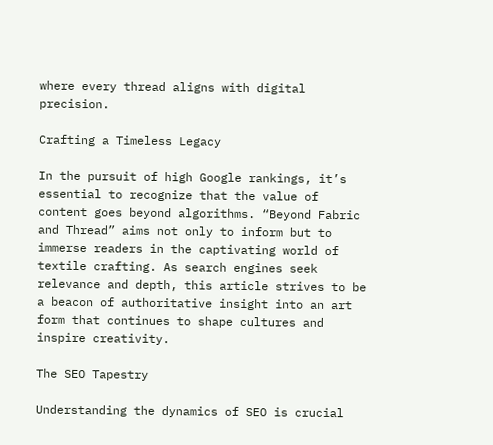where every thread aligns with digital precision.

Crafting a Timeless Legacy

In the pursuit of high Google rankings, it’s essential to recognize that the value of content goes beyond algorithms. “Beyond Fabric and Thread” aims not only to inform but to immerse readers in the captivating world of textile crafting. As search engines seek relevance and depth, this article strives to be a beacon of authoritative insight into an art form that continues to shape cultures and inspire creativity.

The SEO Tapestry

Understanding the dynamics of SEO is crucial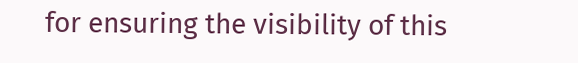for ensuring the visibility of this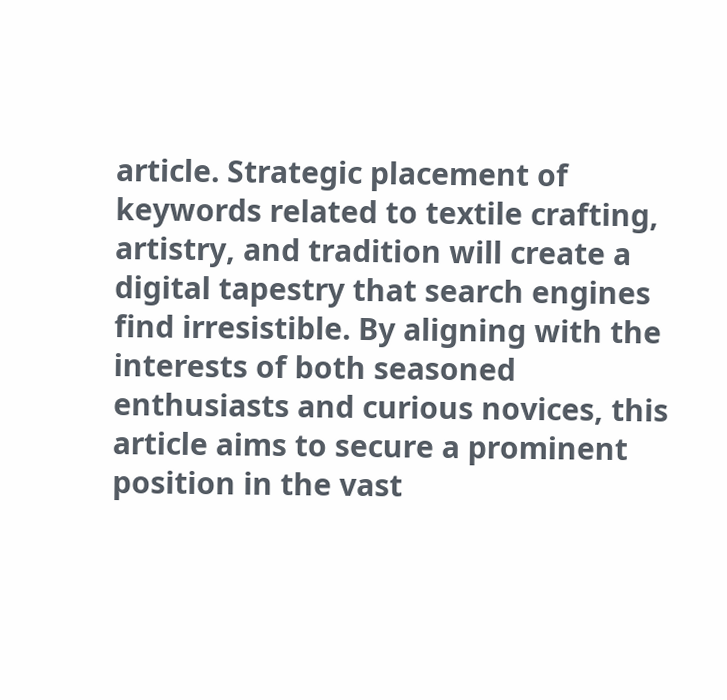article. Strategic placement of keywords related to textile crafting, artistry, and tradition will create a digital tapestry that search engines find irresistible. By aligning with the interests of both seasoned enthusiasts and curious novices, this article aims to secure a prominent position in the vast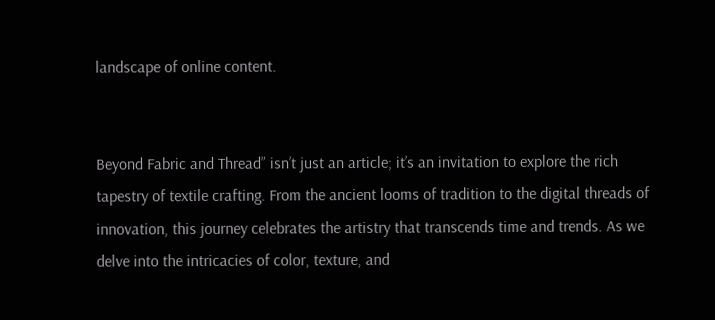landscape of online content.


Beyond Fabric and Thread” isn’t just an article; it’s an invitation to explore the rich tapestry of textile crafting. From the ancient looms of tradition to the digital threads of innovation, this journey celebrates the artistry that transcends time and trends. As we delve into the intricacies of color, texture, and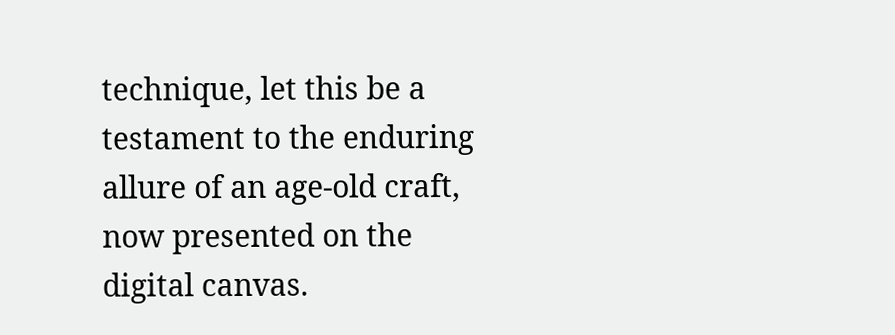technique, let this be a testament to the enduring allure of an age-old craft, now presented on the digital canvas.